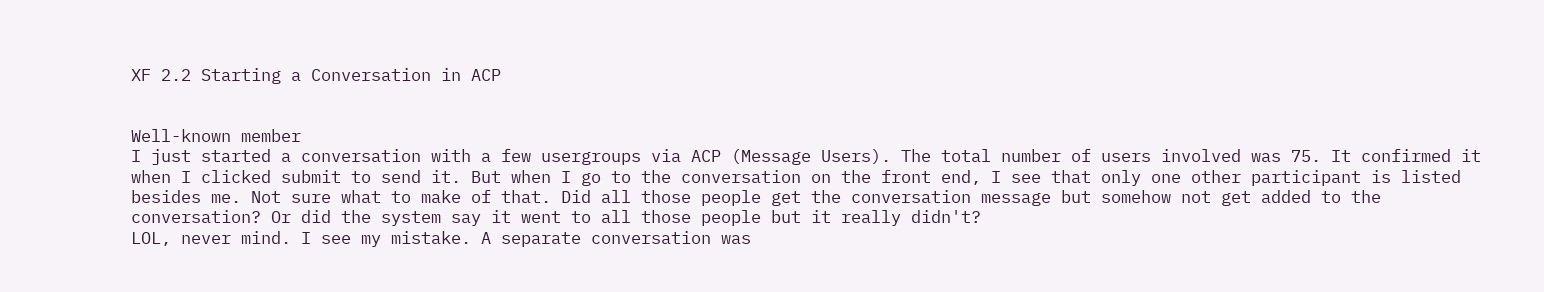XF 2.2 Starting a Conversation in ACP


Well-known member
I just started a conversation with a few usergroups via ACP (Message Users). The total number of users involved was 75. It confirmed it when I clicked submit to send it. But when I go to the conversation on the front end, I see that only one other participant is listed besides me. Not sure what to make of that. Did all those people get the conversation message but somehow not get added to the conversation? Or did the system say it went to all those people but it really didn't?
LOL, never mind. I see my mistake. A separate conversation was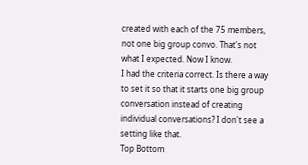created with each of the 75 members, not one big group convo. That's not what I expected. Now I know.
I had the criteria correct. Is there a way to set it so that it starts one big group conversation instead of creating individual conversations? I don't see a setting like that.
Top Bottom